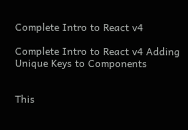Complete Intro to React v4

Complete Intro to React v4 Adding Unique Keys to Components


This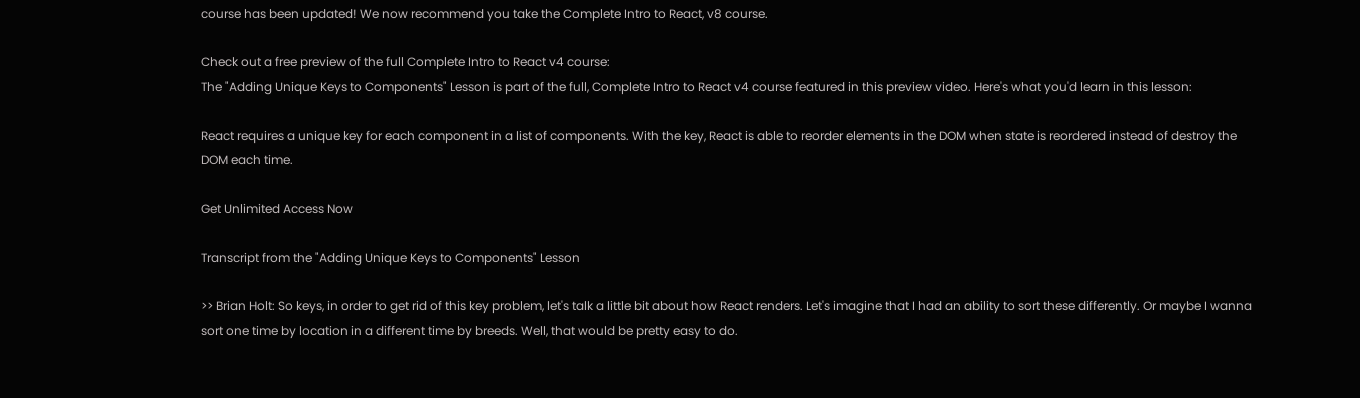course has been updated! We now recommend you take the Complete Intro to React, v8 course.

Check out a free preview of the full Complete Intro to React v4 course:
The "Adding Unique Keys to Components" Lesson is part of the full, Complete Intro to React v4 course featured in this preview video. Here's what you'd learn in this lesson:

React requires a unique key for each component in a list of components. With the key, React is able to reorder elements in the DOM when state is reordered instead of destroy the DOM each time.

Get Unlimited Access Now

Transcript from the "Adding Unique Keys to Components" Lesson

>> Brian Holt: So keys, in order to get rid of this key problem, let's talk a little bit about how React renders. Let's imagine that I had an ability to sort these differently. Or maybe I wanna sort one time by location in a different time by breeds. Well, that would be pretty easy to do.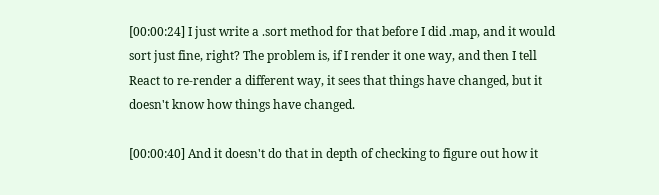[00:00:24] I just write a .sort method for that before I did .map, and it would sort just fine, right? The problem is, if I render it one way, and then I tell React to re-render a different way, it sees that things have changed, but it doesn't know how things have changed.

[00:00:40] And it doesn't do that in depth of checking to figure out how it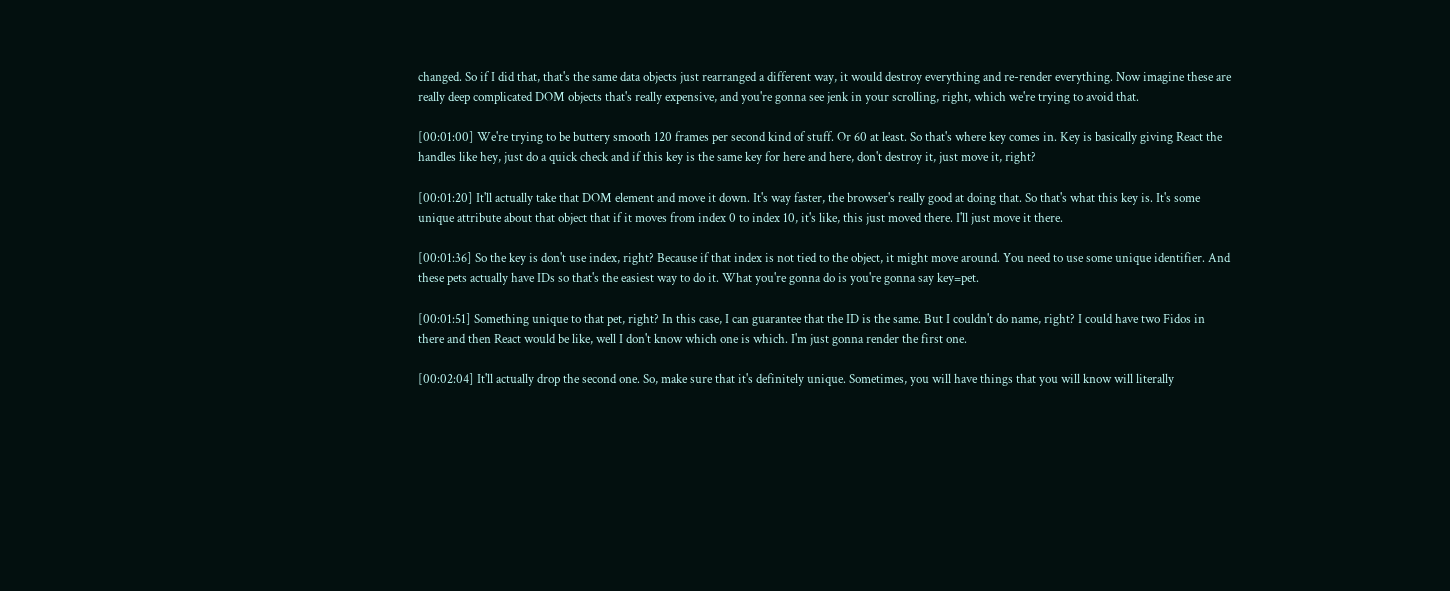changed. So if I did that, that's the same data objects just rearranged a different way, it would destroy everything and re-render everything. Now imagine these are really deep complicated DOM objects that's really expensive, and you're gonna see jenk in your scrolling, right, which we're trying to avoid that.

[00:01:00] We're trying to be buttery smooth 120 frames per second kind of stuff. Or 60 at least. So that's where key comes in. Key is basically giving React the handles like hey, just do a quick check and if this key is the same key for here and here, don't destroy it, just move it, right?

[00:01:20] It'll actually take that DOM element and move it down. It's way faster, the browser's really good at doing that. So that's what this key is. It's some unique attribute about that object that if it moves from index 0 to index 10, it's like, this just moved there. I'll just move it there.

[00:01:36] So the key is don't use index, right? Because if that index is not tied to the object, it might move around. You need to use some unique identifier. And these pets actually have IDs so that's the easiest way to do it. What you're gonna do is you're gonna say key=pet.

[00:01:51] Something unique to that pet, right? In this case, I can guarantee that the ID is the same. But I couldn't do name, right? I could have two Fidos in there and then React would be like, well I don't know which one is which. I'm just gonna render the first one.

[00:02:04] It'll actually drop the second one. So, make sure that it's definitely unique. Sometimes, you will have things that you will know will literally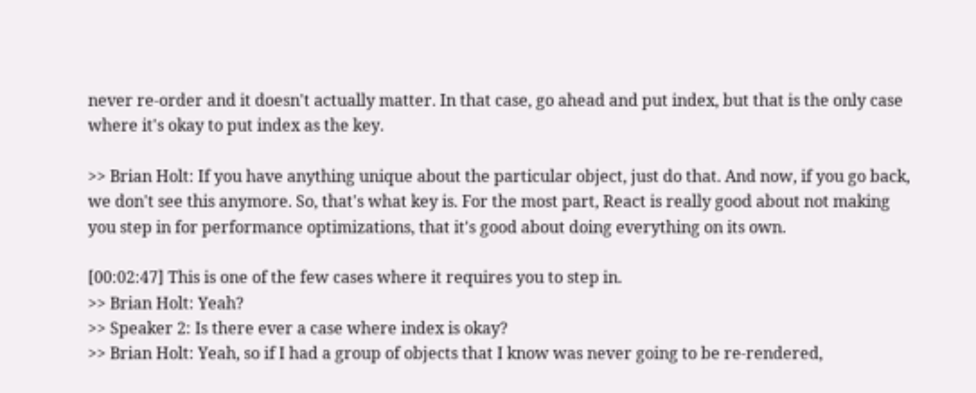never re-order and it doesn't actually matter. In that case, go ahead and put index, but that is the only case where it's okay to put index as the key.

>> Brian Holt: If you have anything unique about the particular object, just do that. And now, if you go back, we don't see this anymore. So, that's what key is. For the most part, React is really good about not making you step in for performance optimizations, that it's good about doing everything on its own.

[00:02:47] This is one of the few cases where it requires you to step in.
>> Brian Holt: Yeah?
>> Speaker 2: Is there ever a case where index is okay?
>> Brian Holt: Yeah, so if I had a group of objects that I know was never going to be re-rendered,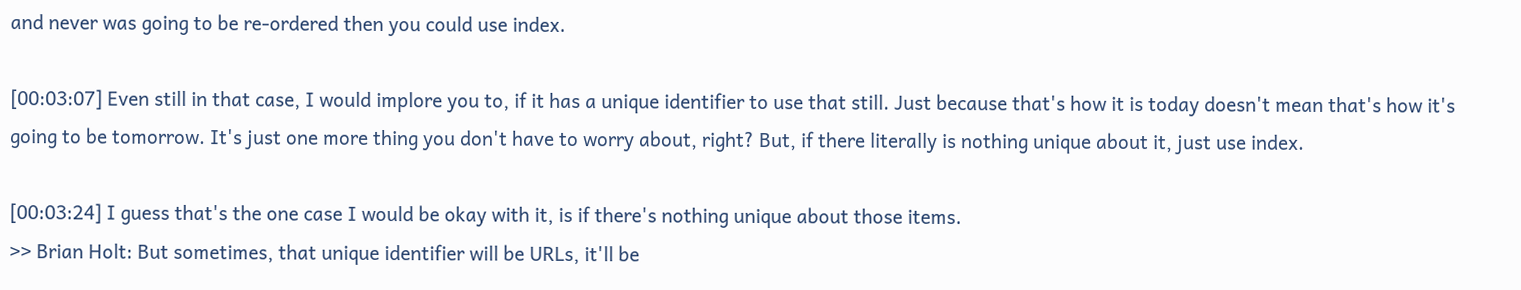and never was going to be re-ordered then you could use index.

[00:03:07] Even still in that case, I would implore you to, if it has a unique identifier to use that still. Just because that's how it is today doesn't mean that's how it's going to be tomorrow. It's just one more thing you don't have to worry about, right? But, if there literally is nothing unique about it, just use index.

[00:03:24] I guess that's the one case I would be okay with it, is if there's nothing unique about those items.
>> Brian Holt: But sometimes, that unique identifier will be URLs, it'll be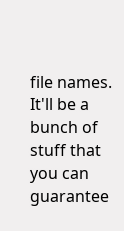file names. It'll be a bunch of stuff that you can guarantee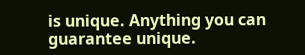is unique. Anything you can guarantee unique.